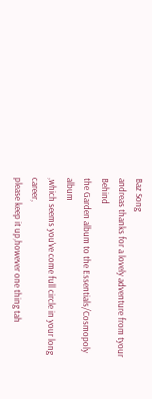Baz Song
andreas thanks for a lovely adventure from tyour Behind
the Garden album to the Essentials/Cosmopoly album
,which seems you've come full circle in your long career,
please keep it up,however one thing tah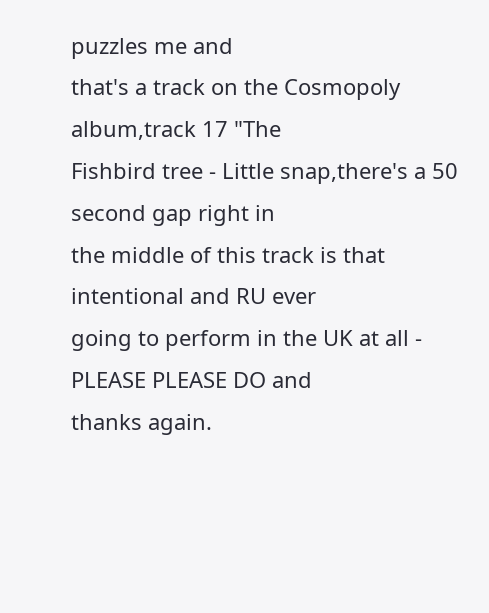puzzles me and
that's a track on the Cosmopoly album,track 17 "The
Fishbird tree - Little snap,there's a 50 second gap right in
the middle of this track is that intentional and RU ever
going to perform in the UK at all - PLEASE PLEASE DO and
thanks again.